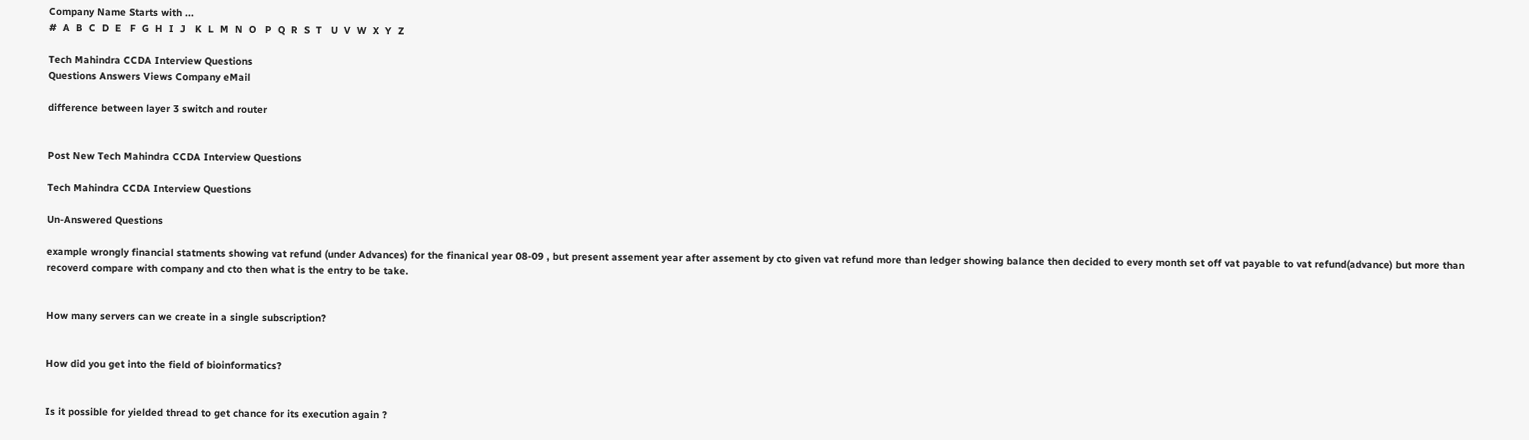Company Name Starts with ...
#  A  B  C  D  E   F  G  H  I  J   K  L  M  N  O   P  Q  R  S  T   U  V  W  X  Y  Z

Tech Mahindra CCDA Interview Questions
Questions Answers Views Company eMail

difference between layer 3 switch and router


Post New Tech Mahindra CCDA Interview Questions

Tech Mahindra CCDA Interview Questions

Un-Answered Questions

example wrongly financial statments showing vat refund (under Advances) for the finanical year 08-09 , but present assement year after assement by cto given vat refund more than ledger showing balance then decided to every month set off vat payable to vat refund(advance) but more than recoverd compare with company and cto then what is the entry to be take.


How many servers can we create in a single subscription?


How did you get into the field of bioinformatics?


Is it possible for yielded thread to get chance for its execution again ?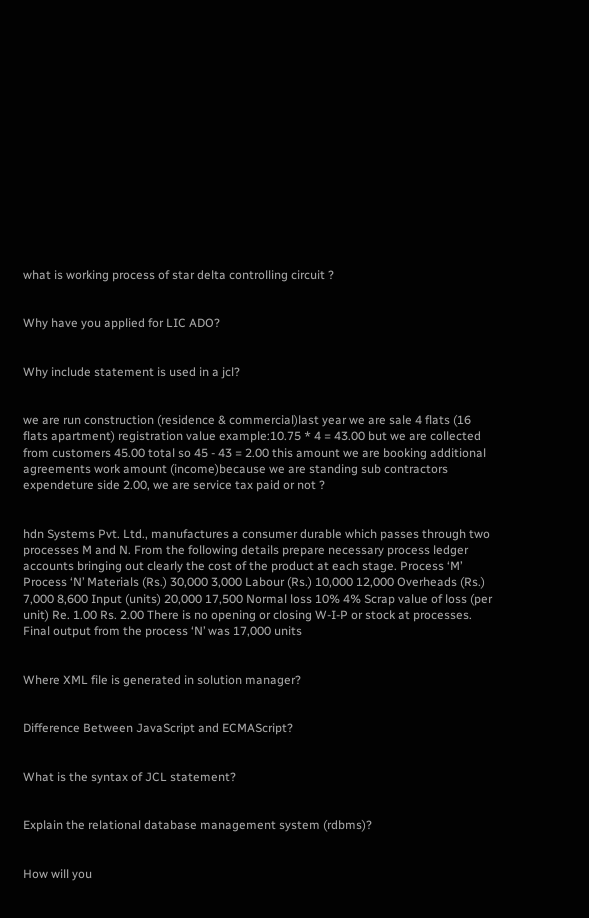what is working process of star delta controlling circuit ?


Why have you applied for LIC ADO?


Why include statement is used in a jcl?


we are run construction (residence & commercial)last year we are sale 4 flats (16 flats apartment) registration value example:10.75 * 4 = 43.00 but we are collected from customers 45.00 total so 45 - 43 = 2.00 this amount we are booking additional agreements work amount (income)because we are standing sub contractors expendeture side 2.00, we are service tax paid or not ?


hdn Systems Pvt. Ltd., manufactures a consumer durable which passes through two processes M and N. From the following details prepare necessary process ledger accounts bringing out clearly the cost of the product at each stage. Process ‘M’ Process ‘N’ Materials (Rs.) 30,000 3,000 Labour (Rs.) 10,000 12,000 Overheads (Rs.) 7,000 8,600 Input (units) 20,000 17,500 Normal loss 10% 4% Scrap value of loss (per unit) Re. 1.00 Rs. 2.00 There is no opening or closing W-I-P or stock at processes. Final output from the process ‘N’ was 17,000 units


Where XML file is generated in solution manager?


Difference Between JavaScript and ECMAScript?


What is the syntax of JCL statement?


Explain the relational database management system (rdbms)?


How will you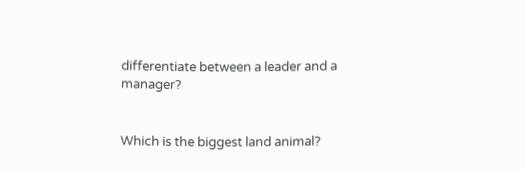differentiate between a leader and a manager?


Which is the biggest land animal?